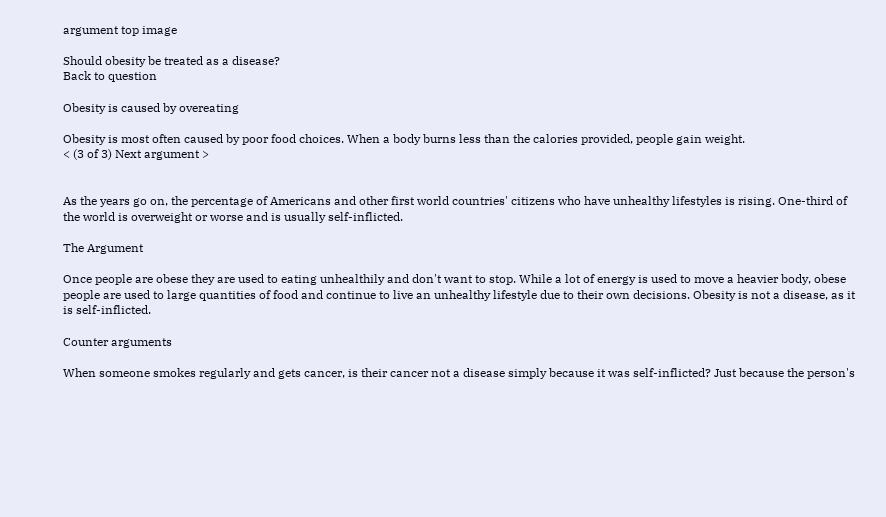argument top image

Should obesity be treated as a disease?
Back to question

Obesity is caused by overeating

Obesity is most often caused by poor food choices. When a body burns less than the calories provided, people gain weight.
< (3 of 3) Next argument >


As the years go on, the percentage of Americans and other first world countries' citizens who have unhealthy lifestyles is rising. One-third of the world is overweight or worse and is usually self-inflicted.

The Argument

Once people are obese they are used to eating unhealthily and don't want to stop. While a lot of energy is used to move a heavier body, obese people are used to large quantities of food and continue to live an unhealthy lifestyle due to their own decisions. Obesity is not a disease, as it is self-inflicted.

Counter arguments

When someone smokes regularly and gets cancer, is their cancer not a disease simply because it was self-inflicted? Just because the person's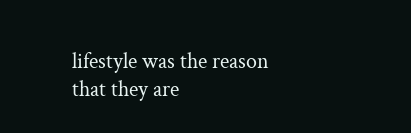lifestyle was the reason that they are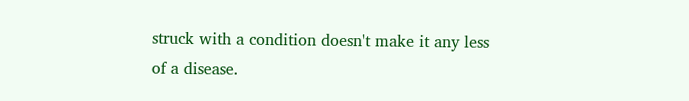struck with a condition doesn't make it any less of a disease.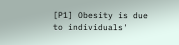[P1] Obesity is due to individuals'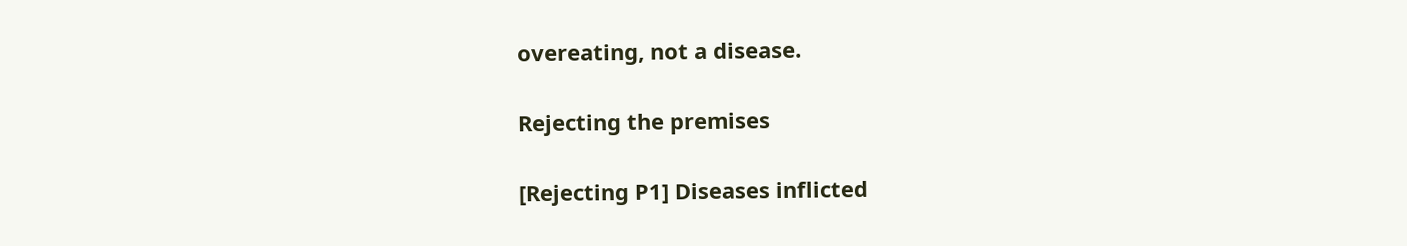overeating, not a disease.

Rejecting the premises

[Rejecting P1] Diseases inflicted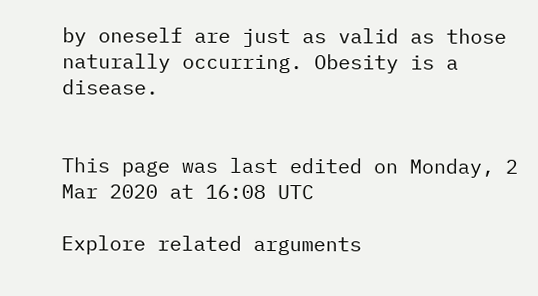by oneself are just as valid as those naturally occurring. Obesity is a disease.


This page was last edited on Monday, 2 Mar 2020 at 16:08 UTC

Explore related arguments